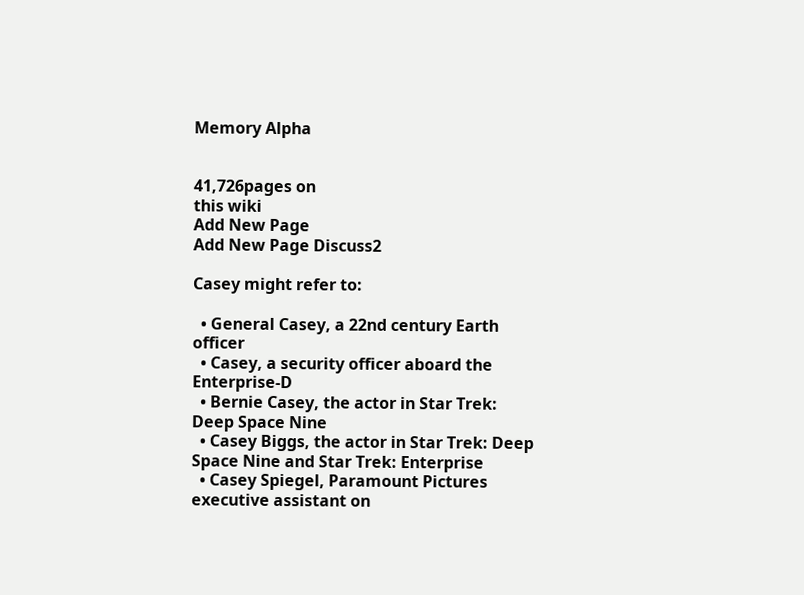Memory Alpha


41,726pages on
this wiki
Add New Page
Add New Page Discuss2

Casey might refer to:

  • General Casey, a 22nd century Earth officer
  • Casey, a security officer aboard the Enterprise-D
  • Bernie Casey, the actor in Star Trek: Deep Space Nine
  • Casey Biggs, the actor in Star Trek: Deep Space Nine and Star Trek: Enterprise
  • Casey Spiegel, Paramount Pictures executive assistant on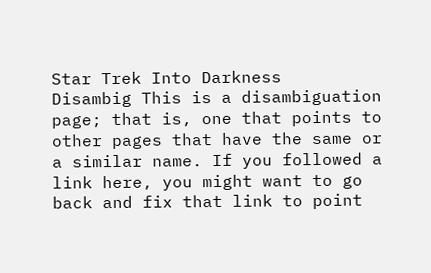Star Trek Into Darkness
Disambig This is a disambiguation page; that is, one that points to other pages that have the same or a similar name. If you followed a link here, you might want to go back and fix that link to point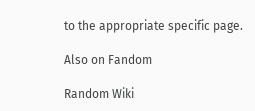to the appropriate specific page.

Also on Fandom

Random Wiki